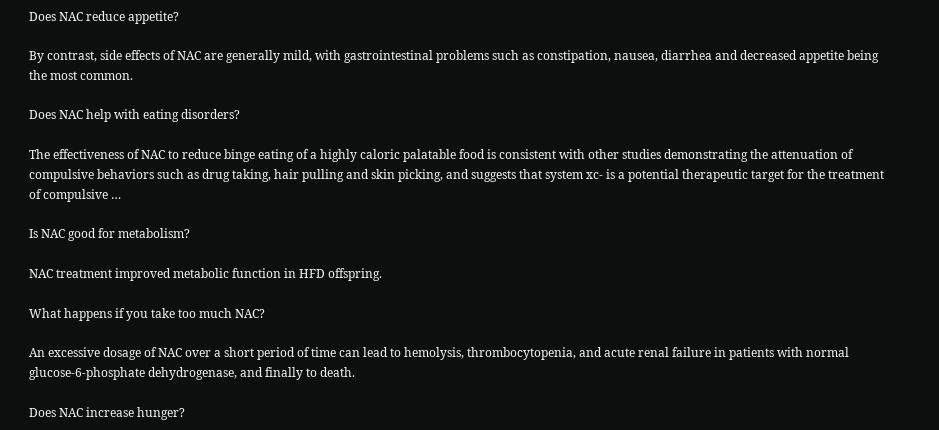Does NAC reduce appetite?

By contrast, side effects of NAC are generally mild, with gastrointestinal problems such as constipation, nausea, diarrhea and decreased appetite being the most common.

Does NAC help with eating disorders?

The effectiveness of NAC to reduce binge eating of a highly caloric palatable food is consistent with other studies demonstrating the attenuation of compulsive behaviors such as drug taking, hair pulling and skin picking, and suggests that system xc- is a potential therapeutic target for the treatment of compulsive …

Is NAC good for metabolism?

NAC treatment improved metabolic function in HFD offspring.

What happens if you take too much NAC?

An excessive dosage of NAC over a short period of time can lead to hemolysis, thrombocytopenia, and acute renal failure in patients with normal glucose-6-phosphate dehydrogenase, and finally to death.

Does NAC increase hunger?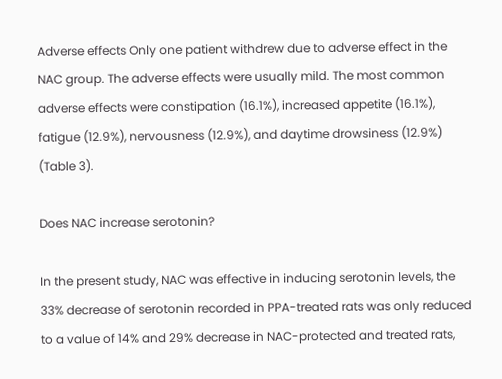Adverse effects Only one patient withdrew due to adverse effect in the NAC group. The adverse effects were usually mild. The most common adverse effects were constipation (16.1%), increased appetite (16.1%), fatigue (12.9%), nervousness (12.9%), and daytime drowsiness (12.9%) (Table 3).

Does NAC increase serotonin?

In the present study, NAC was effective in inducing serotonin levels, the 33% decrease of serotonin recorded in PPA-treated rats was only reduced to a value of 14% and 29% decrease in NAC-protected and treated rats,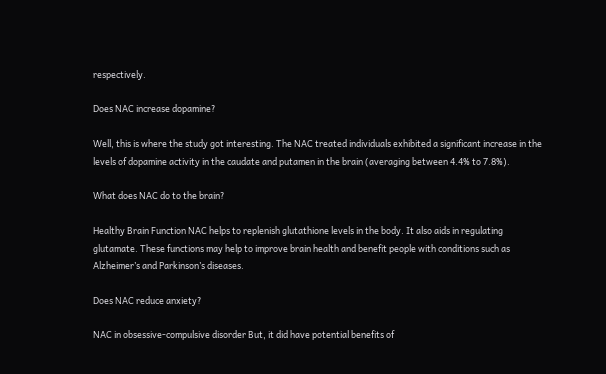respectively.

Does NAC increase dopamine?

Well, this is where the study got interesting. The NAC treated individuals exhibited a significant increase in the levels of dopamine activity in the caudate and putamen in the brain (averaging between 4.4% to 7.8%).

What does NAC do to the brain?

Healthy Brain Function NAC helps to replenish glutathione levels in the body. It also aids in regulating glutamate. These functions may help to improve brain health and benefit people with conditions such as Alzheimer’s and Parkinson’s diseases.

Does NAC reduce anxiety?

NAC in obsessive-compulsive disorder But, it did have potential benefits of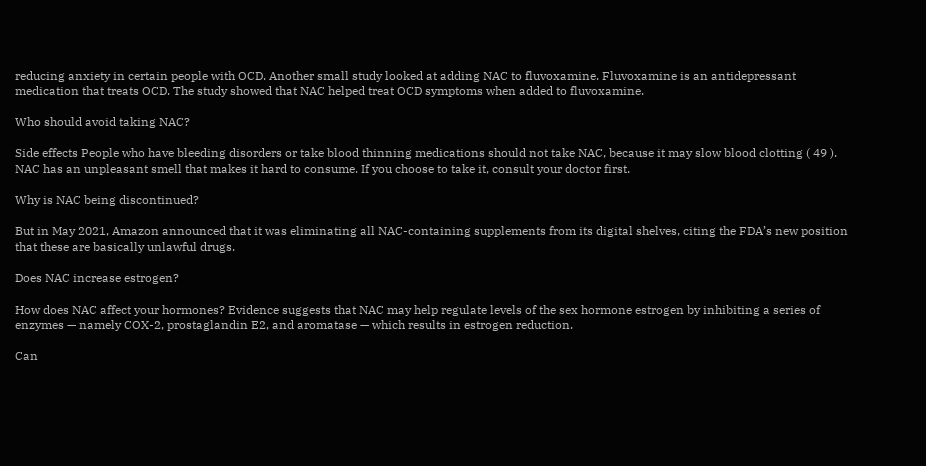reducing anxiety in certain people with OCD. Another small study looked at adding NAC to fluvoxamine. Fluvoxamine is an antidepressant medication that treats OCD. The study showed that NAC helped treat OCD symptoms when added to fluvoxamine.

Who should avoid taking NAC?

Side effects People who have bleeding disorders or take blood thinning medications should not take NAC, because it may slow blood clotting ( 49 ). NAC has an unpleasant smell that makes it hard to consume. If you choose to take it, consult your doctor first.

Why is NAC being discontinued?

But in May 2021, Amazon announced that it was eliminating all NAC-containing supplements from its digital shelves, citing the FDA’s new position that these are basically unlawful drugs.

Does NAC increase estrogen?

How does NAC affect your hormones? Evidence suggests that NAC may help regulate levels of the sex hormone estrogen by inhibiting a series of enzymes — namely COX-2, prostaglandin E2, and aromatase — which results in estrogen reduction.

Can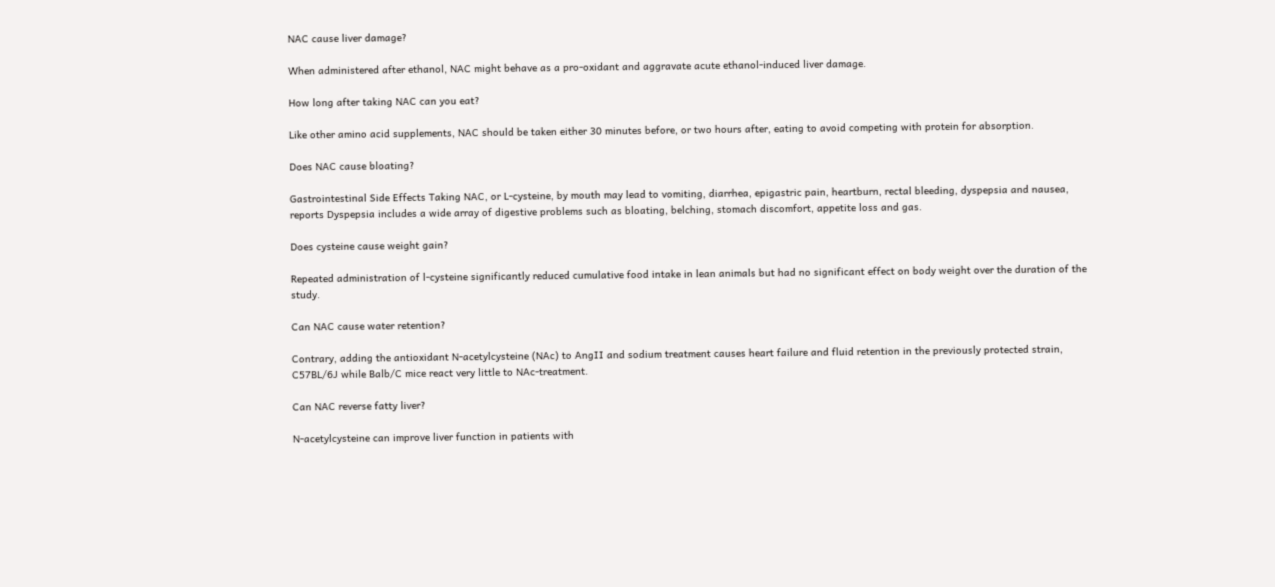NAC cause liver damage?

When administered after ethanol, NAC might behave as a pro-oxidant and aggravate acute ethanol-induced liver damage.

How long after taking NAC can you eat?

Like other amino acid supplements, NAC should be taken either 30 minutes before, or two hours after, eating to avoid competing with protein for absorption.

Does NAC cause bloating?

Gastrointestinal Side Effects Taking NAC, or L-cysteine, by mouth may lead to vomiting, diarrhea, epigastric pain, heartburn, rectal bleeding, dyspepsia and nausea, reports Dyspepsia includes a wide array of digestive problems such as bloating, belching, stomach discomfort, appetite loss and gas.

Does cysteine cause weight gain?

Repeated administration of l-cysteine significantly reduced cumulative food intake in lean animals but had no significant effect on body weight over the duration of the study.

Can NAC cause water retention?

Contrary, adding the antioxidant N-acetylcysteine (NAc) to AngII and sodium treatment causes heart failure and fluid retention in the previously protected strain, C57BL/6J while Balb/C mice react very little to NAc-treatment.

Can NAC reverse fatty liver?

N-acetylcysteine can improve liver function in patients with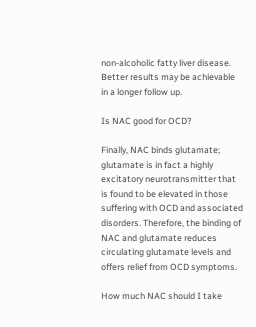non-alcoholic fatty liver disease. Better results may be achievable in a longer follow up.

Is NAC good for OCD?

Finally, NAC binds glutamate; glutamate is in fact a highly excitatory neurotransmitter that is found to be elevated in those suffering with OCD and associated disorders. Therefore, the binding of NAC and glutamate reduces circulating glutamate levels and offers relief from OCD symptoms.

How much NAC should I take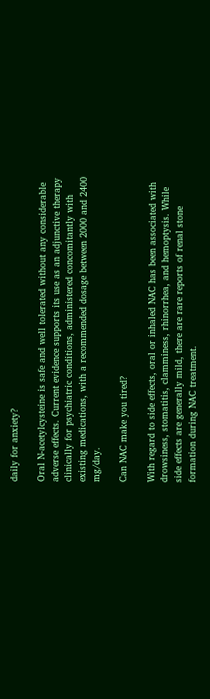daily for anxiety?

Oral N-acetylcysteine is safe and well tolerated without any considerable adverse effects. Current evidence supports its use as an adjunctive therapy clinically for psychiatric conditions, administered concomitantly with existing medications, with a recommended dosage between 2000 and 2400 mg/day.

Can NAC make you tired?

With regard to side effects, oral or inhaled NAC has been associated with drowsiness, stomatitis, clamminess, rhinorrhea, and hemoptysis. While side effects are generally mild, there are rare reports of renal stone formation during NAC treatment.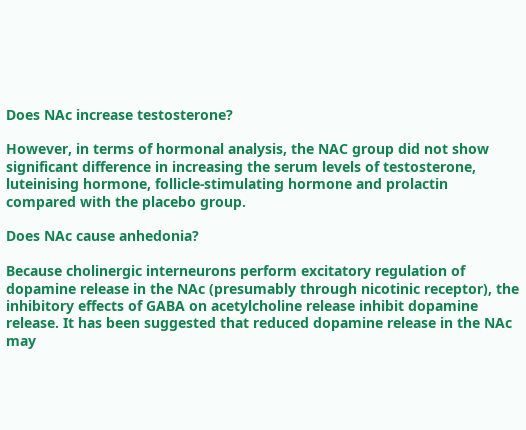Does NAc increase testosterone?

However, in terms of hormonal analysis, the NAC group did not show significant difference in increasing the serum levels of testosterone, luteinising hormone, follicle-stimulating hormone and prolactin compared with the placebo group.

Does NAc cause anhedonia?

Because cholinergic interneurons perform excitatory regulation of dopamine release in the NAc (presumably through nicotinic receptor), the inhibitory effects of GABA on acetylcholine release inhibit dopamine release. It has been suggested that reduced dopamine release in the NAc may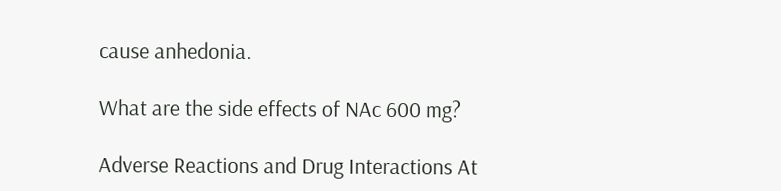cause anhedonia.

What are the side effects of NAc 600 mg?

Adverse Reactions and Drug Interactions At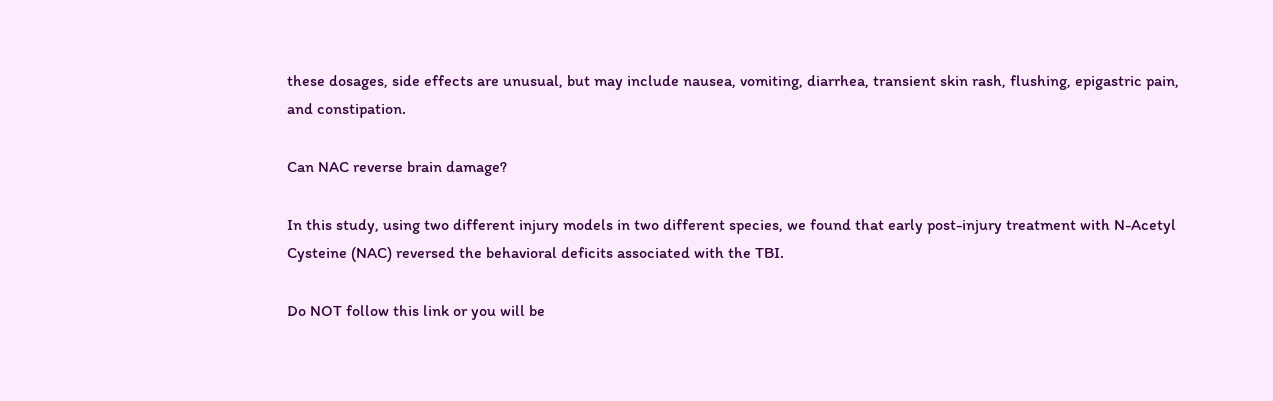these dosages, side effects are unusual, but may include nausea, vomiting, diarrhea, transient skin rash, flushing, epigastric pain, and constipation.

Can NAC reverse brain damage?

In this study, using two different injury models in two different species, we found that early post-injury treatment with N-Acetyl Cysteine (NAC) reversed the behavioral deficits associated with the TBI.

Do NOT follow this link or you will be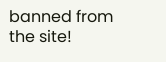banned from the site!